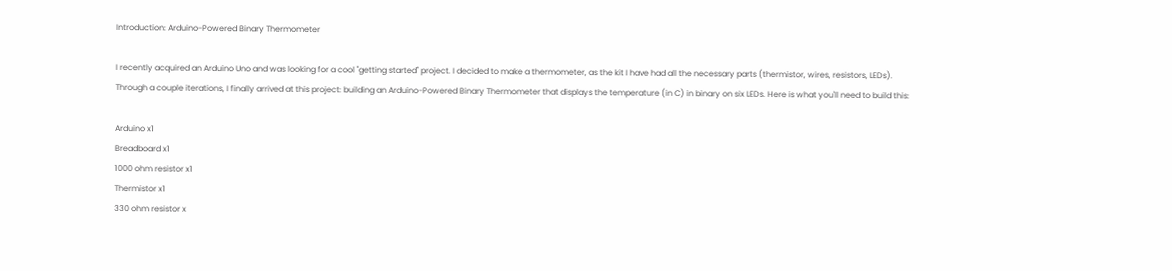Introduction: Arduino-Powered Binary Thermometer

I recently acquired an Arduino Uno and was looking for a cool "getting started" project. I decided to make a thermometer, as the kit I have had all the necessary parts (thermistor, wires, resistors, LEDs). Through a couple iterations, I finally arrived at this project: building an Arduino-Powered Binary Thermometer that displays the temperature (in C) in binary on six LEDs. Here is what you'll need to build this:

Arduino x1
Breadboard x1
1000 ohm resistor x1
Thermistor x1
330 ohm resistor x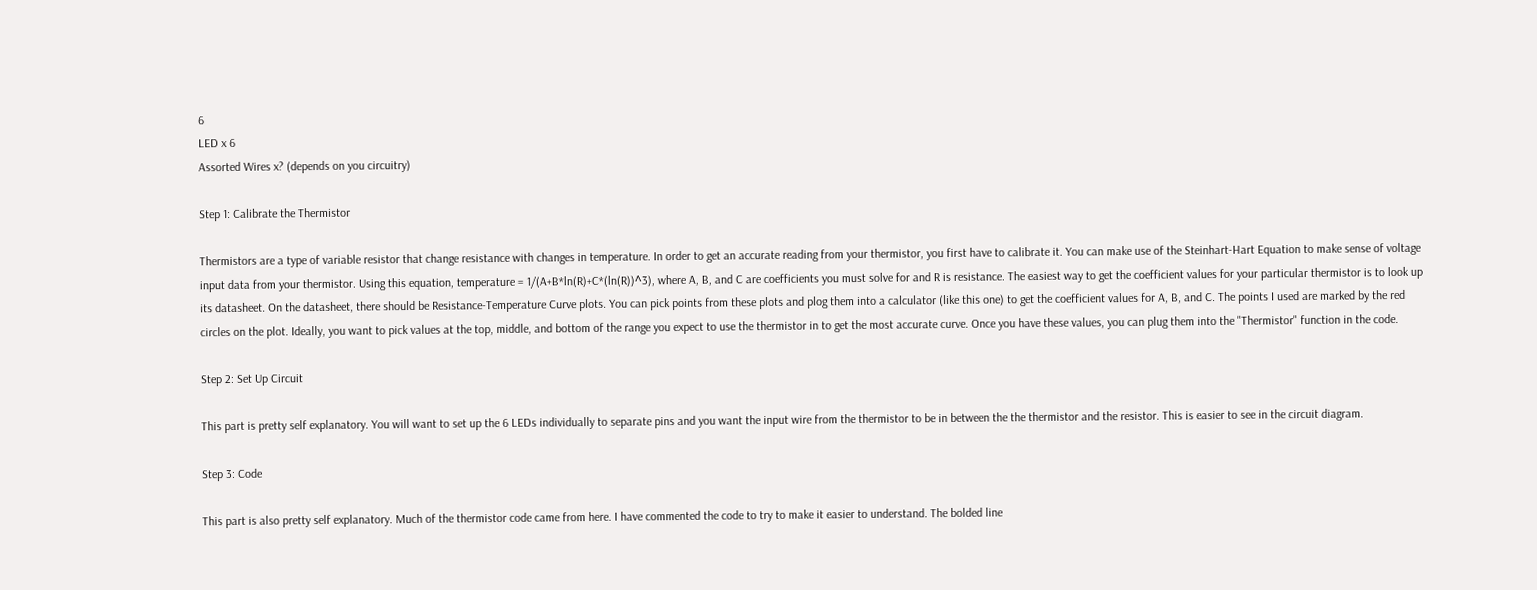6
LED x 6
Assorted Wires x? (depends on you circuitry)

Step 1: Calibrate the Thermistor

Thermistors are a type of variable resistor that change resistance with changes in temperature. In order to get an accurate reading from your thermistor, you first have to calibrate it. You can make use of the Steinhart-Hart Equation to make sense of voltage input data from your thermistor. Using this equation, temperature = 1/(A+B*ln(R)+C*(ln(R))^3), where A, B, and C are coefficients you must solve for and R is resistance. The easiest way to get the coefficient values for your particular thermistor is to look up its datasheet. On the datasheet, there should be Resistance-Temperature Curve plots. You can pick points from these plots and plog them into a calculator (like this one) to get the coefficient values for A, B, and C. The points I used are marked by the red circles on the plot. Ideally, you want to pick values at the top, middle, and bottom of the range you expect to use the thermistor in to get the most accurate curve. Once you have these values, you can plug them into the "Thermistor" function in the code.

Step 2: Set Up Circuit

This part is pretty self explanatory. You will want to set up the 6 LEDs individually to separate pins and you want the input wire from the thermistor to be in between the the thermistor and the resistor. This is easier to see in the circuit diagram.

Step 3: Code

This part is also pretty self explanatory. Much of the thermistor code came from here. I have commented the code to try to make it easier to understand. The bolded line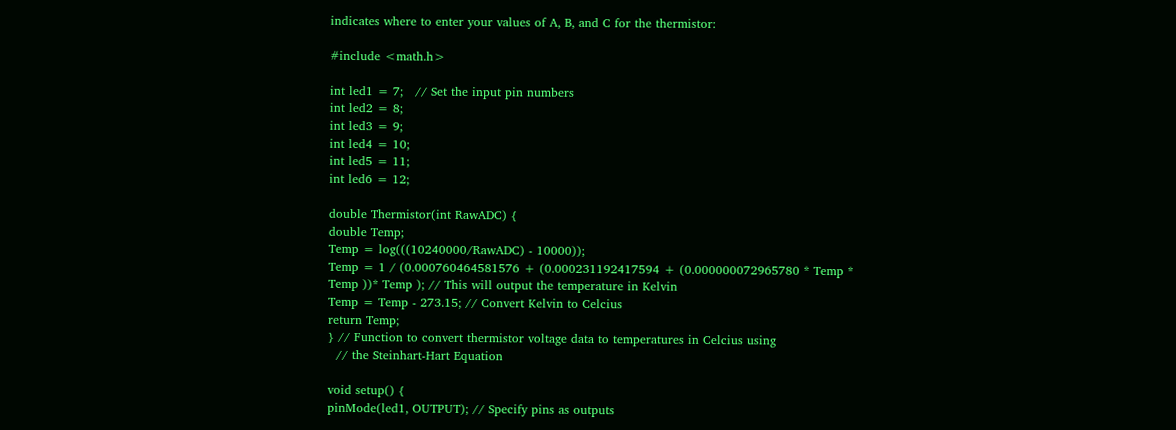indicates where to enter your values of A, B, and C for the thermistor:

#include <math.h>

int led1 = 7;   // Set the input pin numbers
int led2 = 8;
int led3 = 9;
int led4 = 10;
int led5 = 11;
int led6 = 12;

double Thermistor(int RawADC) {
double Temp;
Temp = log(((10240000/RawADC) - 10000));
Temp = 1 / (0.000760464581576 + (0.000231192417594 + (0.000000072965780 * Temp * Temp ))* Temp ); // This will output the temperature in Kelvin
Temp = Temp - 273.15; // Convert Kelvin to Celcius
return Temp;
} // Function to convert thermistor voltage data to temperatures in Celcius using
  // the Steinhart-Hart Equation

void setup() {
pinMode(led1, OUTPUT); // Specify pins as outputs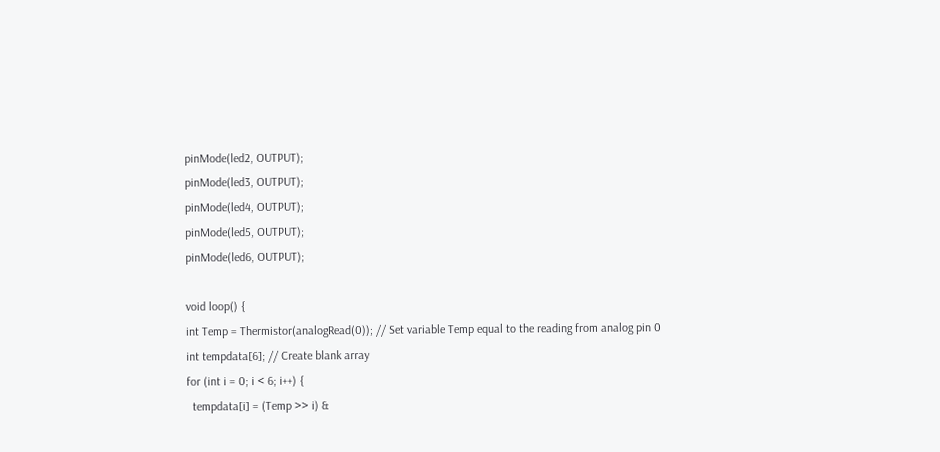pinMode(led2, OUTPUT);
pinMode(led3, OUTPUT);
pinMode(led4, OUTPUT);
pinMode(led5, OUTPUT);
pinMode(led6, OUTPUT);

void loop() {
int Temp = Thermistor(analogRead(0)); // Set variable Temp equal to the reading from analog pin 0
int tempdata[6]; // Create blank array
for (int i = 0; i < 6; i++) {
  tempdata[i] = (Temp >> i) &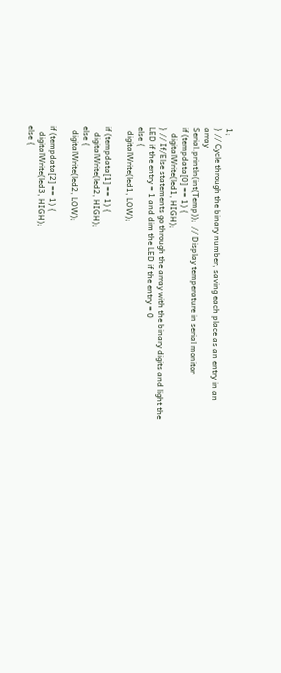1;
} // Cycle through the binary number, saving each place as an entry in an array
Serial.println(int(Temp));  // Display temperature in serial monitor
if (tempdata[0] == 1) {
   digitalWrite(led1, HIGH);
} // If/Else statements go through the array with the binary digits and light the LED if the entry = 1 and dim the LED if the entry = 0
else {
  digitalWrite(led1, LOW);

if (tempdata[1] == 1) {
   digitalWrite(led2, HIGH);
else {
  digitalWrite(led2, LOW);

if (tempdata[2] == 1) {
   digitalWrite(led3, HIGH);
else {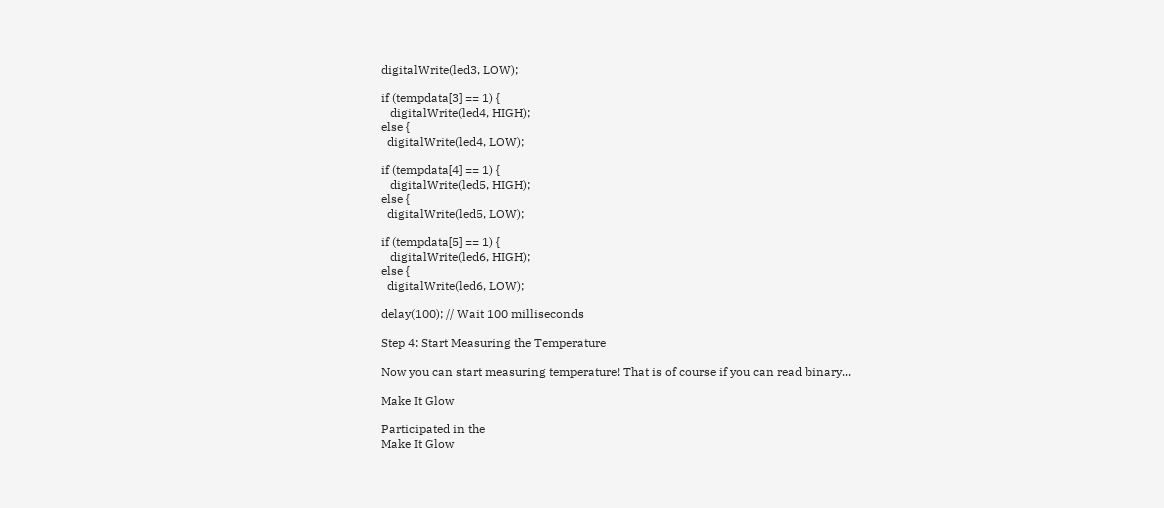digitalWrite(led3, LOW);

if (tempdata[3] == 1) {
   digitalWrite(led4, HIGH);
else {
  digitalWrite(led4, LOW);

if (tempdata[4] == 1) {
   digitalWrite(led5, HIGH);
else {
  digitalWrite(led5, LOW);

if (tempdata[5] == 1) {
   digitalWrite(led6, HIGH);
else {
  digitalWrite(led6, LOW);

delay(100); // Wait 100 milliseconds

Step 4: Start Measuring the Temperature

Now you can start measuring temperature! That is of course if you can read binary...

Make It Glow

Participated in the
Make It Glow